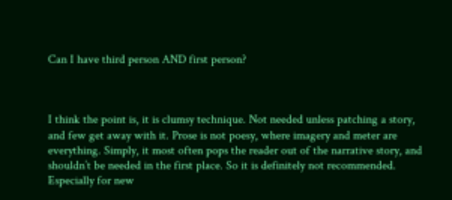Can I have third person AND first person?



I think the point is, it is clumsy technique. Not needed unless patching a story, and few get away with it. Prose is not poesy, where imagery and meter are everything. Simply, it most often pops the reader out of the narrative story, and shouldn’t be needed in the first place. So it is definitely not recommended. Especially for new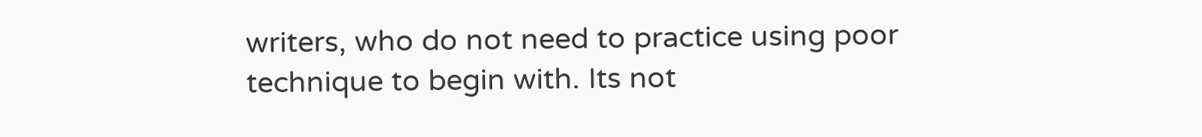writers, who do not need to practice using poor technique to begin with. Its not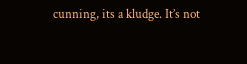cunning, its a kludge. It’s not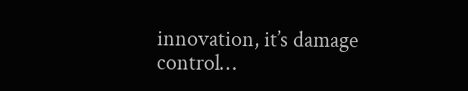innovation, it’s damage control…